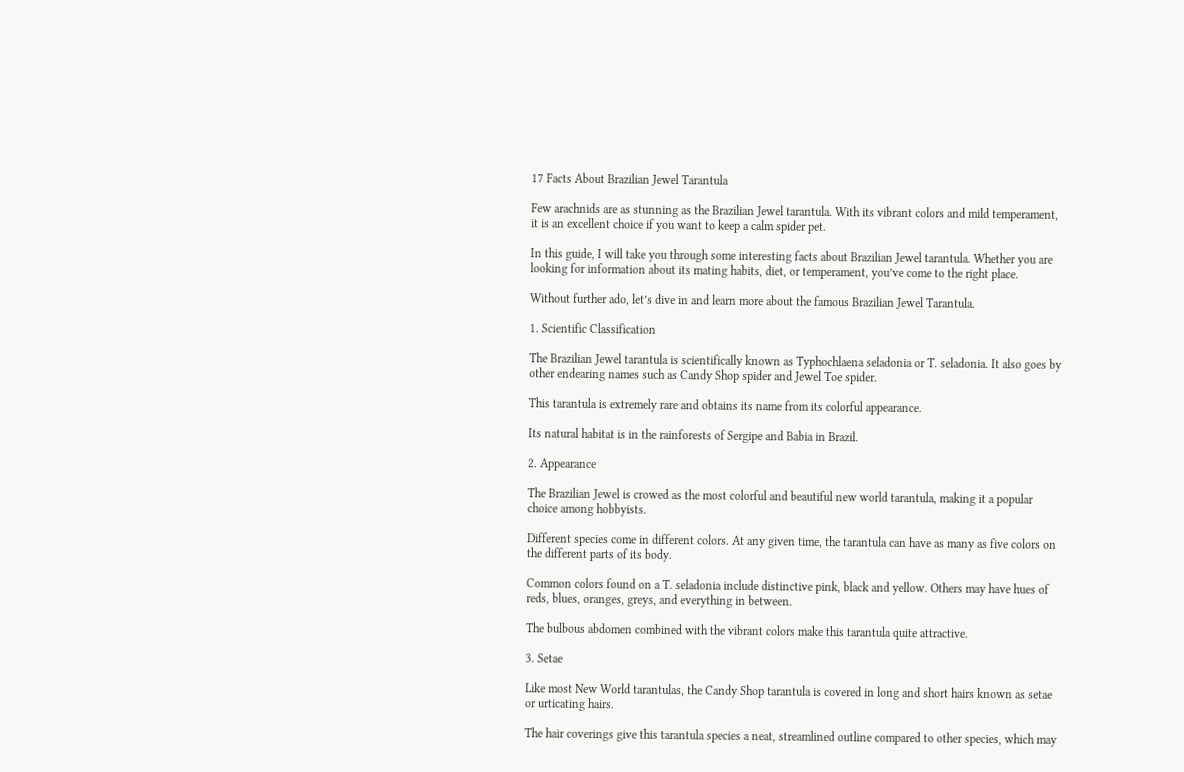17 Facts About Brazilian Jewel Tarantula

Few arachnids are as stunning as the Brazilian Jewel tarantula. With its vibrant colors and mild temperament, it is an excellent choice if you want to keep a calm spider pet.

In this guide, I will take you through some interesting facts about Brazilian Jewel tarantula. Whether you are looking for information about its mating habits, diet, or temperament, you’ve come to the right place.

Without further ado, let’s dive in and learn more about the famous Brazilian Jewel Tarantula.

1. Scientific Classification

The Brazilian Jewel tarantula is scientifically known as Typhochlaena seladonia or T. seladonia. It also goes by other endearing names such as Candy Shop spider and Jewel Toe spider.

This tarantula is extremely rare and obtains its name from its colorful appearance.

Its natural habitat is in the rainforests of Sergipe and Babia in Brazil.

2. Appearance

The Brazilian Jewel is crowed as the most colorful and beautiful new world tarantula, making it a popular choice among hobbyists.

Different species come in different colors. At any given time, the tarantula can have as many as five colors on the different parts of its body.

Common colors found on a T. seladonia include distinctive pink, black and yellow. Others may have hues of reds, blues, oranges, greys, and everything in between.

The bulbous abdomen combined with the vibrant colors make this tarantula quite attractive.

3. Setae

Like most New World tarantulas, the Candy Shop tarantula is covered in long and short hairs known as setae or urticating hairs.

The hair coverings give this tarantula species a neat, streamlined outline compared to other species, which may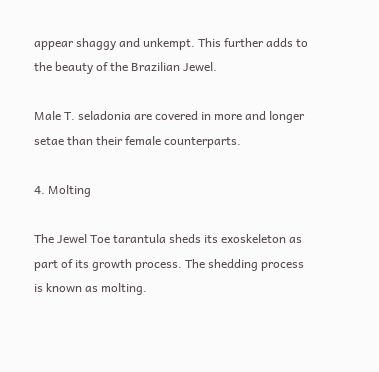appear shaggy and unkempt. This further adds to the beauty of the Brazilian Jewel.

Male T. seladonia are covered in more and longer setae than their female counterparts.

4. Molting

The Jewel Toe tarantula sheds its exoskeleton as part of its growth process. The shedding process is known as molting.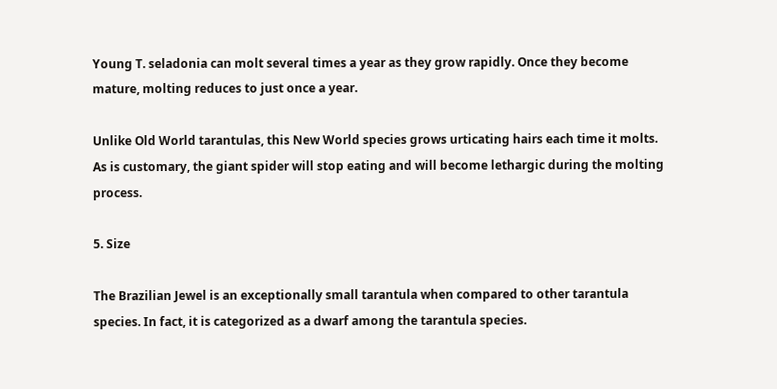Young T. seladonia can molt several times a year as they grow rapidly. Once they become mature, molting reduces to just once a year.

Unlike Old World tarantulas, this New World species grows urticating hairs each time it molts. As is customary, the giant spider will stop eating and will become lethargic during the molting process.

5. Size

The Brazilian Jewel is an exceptionally small tarantula when compared to other tarantula species. In fact, it is categorized as a dwarf among the tarantula species.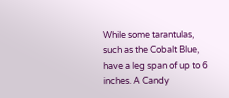While some tarantulas, such as the Cobalt Blue, have a leg span of up to 6 inches. A Candy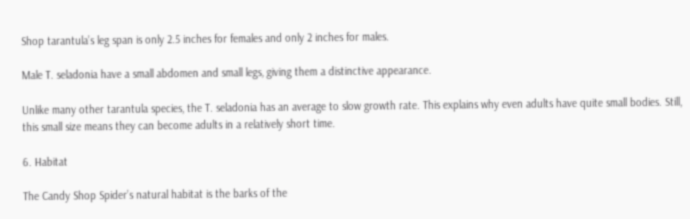Shop tarantula’s leg span is only 2.5 inches for females and only 2 inches for males.

Male T. seladonia have a small abdomen and small legs, giving them a distinctive appearance.

Unlike many other tarantula species, the T. seladonia has an average to slow growth rate. This explains why even adults have quite small bodies. Still, this small size means they can become adults in a relatively short time.

6. Habitat

The Candy Shop Spider’s natural habitat is the barks of the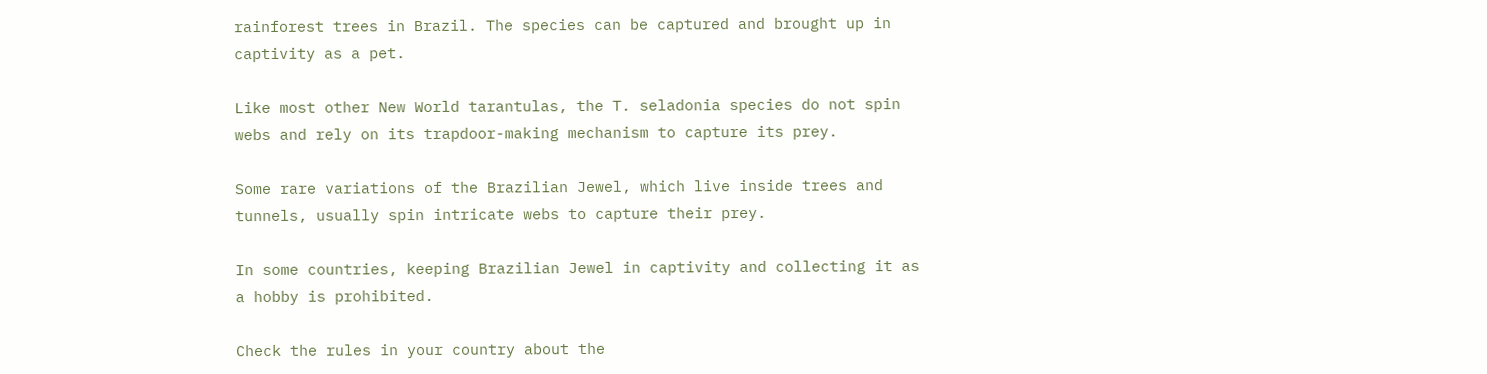rainforest trees in Brazil. The species can be captured and brought up in captivity as a pet.

Like most other New World tarantulas, the T. seladonia species do not spin webs and rely on its trapdoor-making mechanism to capture its prey.

Some rare variations of the Brazilian Jewel, which live inside trees and tunnels, usually spin intricate webs to capture their prey.

In some countries, keeping Brazilian Jewel in captivity and collecting it as a hobby is prohibited.

Check the rules in your country about the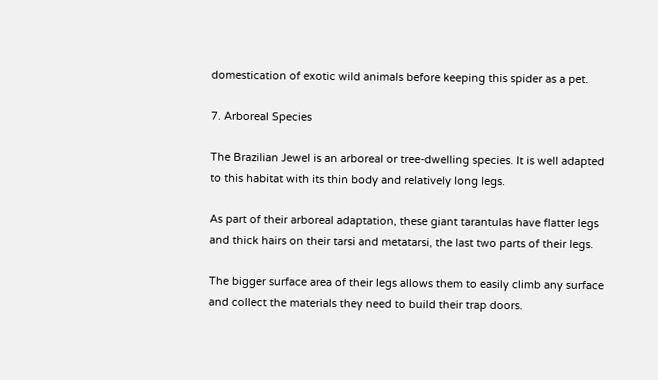domestication of exotic wild animals before keeping this spider as a pet.

7. Arboreal Species

The Brazilian Jewel is an arboreal or tree-dwelling species. It is well adapted to this habitat with its thin body and relatively long legs.

As part of their arboreal adaptation, these giant tarantulas have flatter legs and thick hairs on their tarsi and metatarsi, the last two parts of their legs.

The bigger surface area of their legs allows them to easily climb any surface and collect the materials they need to build their trap doors.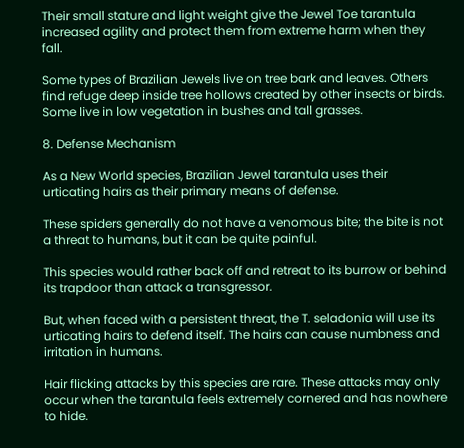Their small stature and light weight give the Jewel Toe tarantula increased agility and protect them from extreme harm when they fall.

Some types of Brazilian Jewels live on tree bark and leaves. Others find refuge deep inside tree hollows created by other insects or birds. Some live in low vegetation in bushes and tall grasses.

8. Defense Mechanism

As a New World species, Brazilian Jewel tarantula uses their urticating hairs as their primary means of defense.

These spiders generally do not have a venomous bite; the bite is not a threat to humans, but it can be quite painful.

This species would rather back off and retreat to its burrow or behind its trapdoor than attack a transgressor.

But, when faced with a persistent threat, the T. seladonia will use its urticating hairs to defend itself. The hairs can cause numbness and irritation in humans.

Hair flicking attacks by this species are rare. These attacks may only occur when the tarantula feels extremely cornered and has nowhere to hide.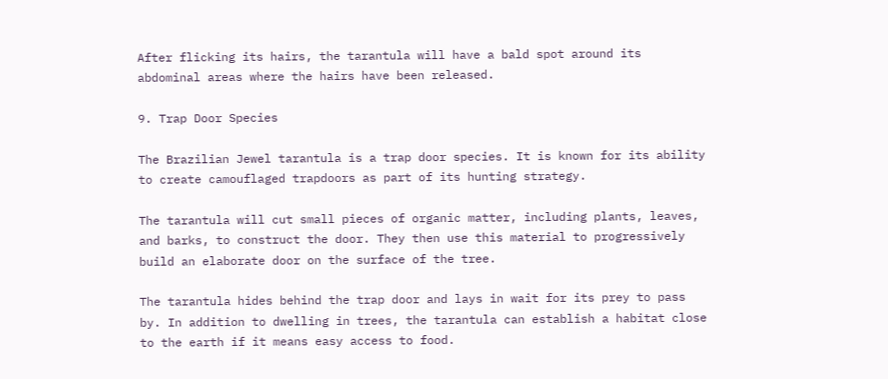After flicking its hairs, the tarantula will have a bald spot around its abdominal areas where the hairs have been released.

9. Trap Door Species

The Brazilian Jewel tarantula is a trap door species. It is known for its ability to create camouflaged trapdoors as part of its hunting strategy.

The tarantula will cut small pieces of organic matter, including plants, leaves, and barks, to construct the door. They then use this material to progressively build an elaborate door on the surface of the tree.

The tarantula hides behind the trap door and lays in wait for its prey to pass by. In addition to dwelling in trees, the tarantula can establish a habitat close to the earth if it means easy access to food.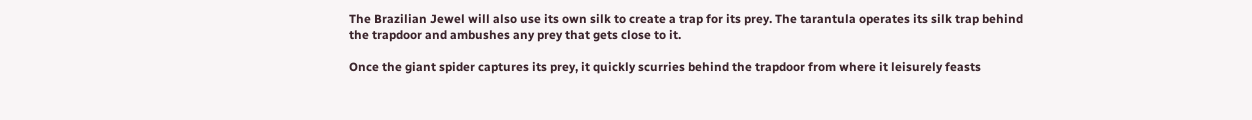The Brazilian Jewel will also use its own silk to create a trap for its prey. The tarantula operates its silk trap behind the trapdoor and ambushes any prey that gets close to it.

Once the giant spider captures its prey, it quickly scurries behind the trapdoor from where it leisurely feasts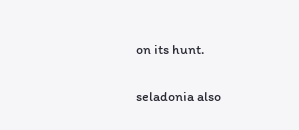on its hunt.

seladonia also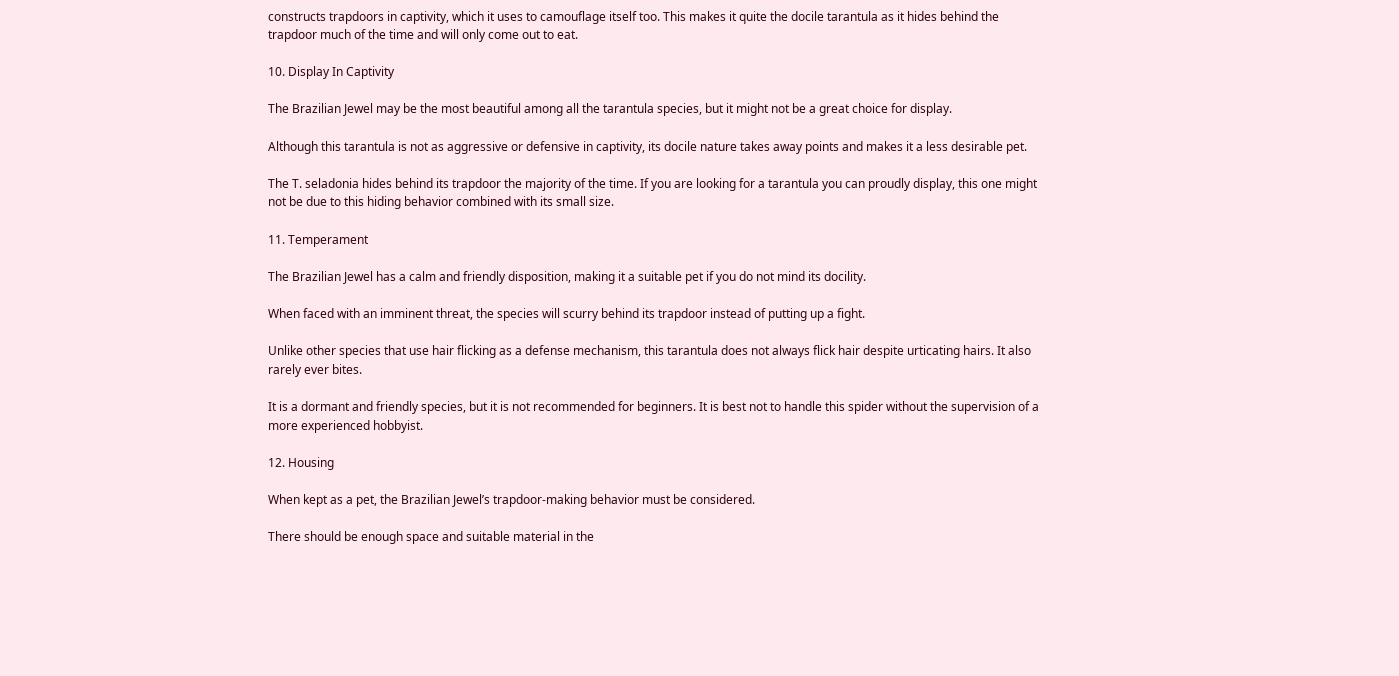constructs trapdoors in captivity, which it uses to camouflage itself too. This makes it quite the docile tarantula as it hides behind the trapdoor much of the time and will only come out to eat.

10. Display In Captivity

The Brazilian Jewel may be the most beautiful among all the tarantula species, but it might not be a great choice for display.

Although this tarantula is not as aggressive or defensive in captivity, its docile nature takes away points and makes it a less desirable pet.

The T. seladonia hides behind its trapdoor the majority of the time. If you are looking for a tarantula you can proudly display, this one might not be due to this hiding behavior combined with its small size.

11. Temperament

The Brazilian Jewel has a calm and friendly disposition, making it a suitable pet if you do not mind its docility.

When faced with an imminent threat, the species will scurry behind its trapdoor instead of putting up a fight.

Unlike other species that use hair flicking as a defense mechanism, this tarantula does not always flick hair despite urticating hairs. It also rarely ever bites.

It is a dormant and friendly species, but it is not recommended for beginners. It is best not to handle this spider without the supervision of a more experienced hobbyist.

12. Housing

When kept as a pet, the Brazilian Jewel’s trapdoor-making behavior must be considered.

There should be enough space and suitable material in the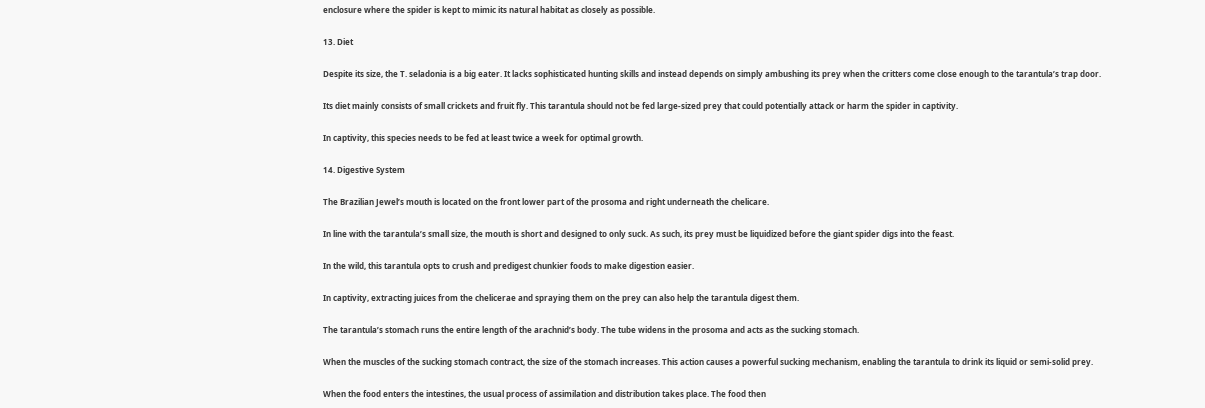enclosure where the spider is kept to mimic its natural habitat as closely as possible.

13. Diet

Despite its size, the T. seladonia is a big eater. It lacks sophisticated hunting skills and instead depends on simply ambushing its prey when the critters come close enough to the tarantula’s trap door.

Its diet mainly consists of small crickets and fruit fly. This tarantula should not be fed large-sized prey that could potentially attack or harm the spider in captivity.

In captivity, this species needs to be fed at least twice a week for optimal growth.

14. Digestive System

The Brazilian Jewel’s mouth is located on the front lower part of the prosoma and right underneath the chelicare.

In line with the tarantula’s small size, the mouth is short and designed to only suck. As such, its prey must be liquidized before the giant spider digs into the feast.

In the wild, this tarantula opts to crush and predigest chunkier foods to make digestion easier.

In captivity, extracting juices from the chelicerae and spraying them on the prey can also help the tarantula digest them.

The tarantula’s stomach runs the entire length of the arachnid’s body. The tube widens in the prosoma and acts as the sucking stomach.

When the muscles of the sucking stomach contract, the size of the stomach increases. This action causes a powerful sucking mechanism, enabling the tarantula to drink its liquid or semi-solid prey.

When the food enters the intestines, the usual process of assimilation and distribution takes place. The food then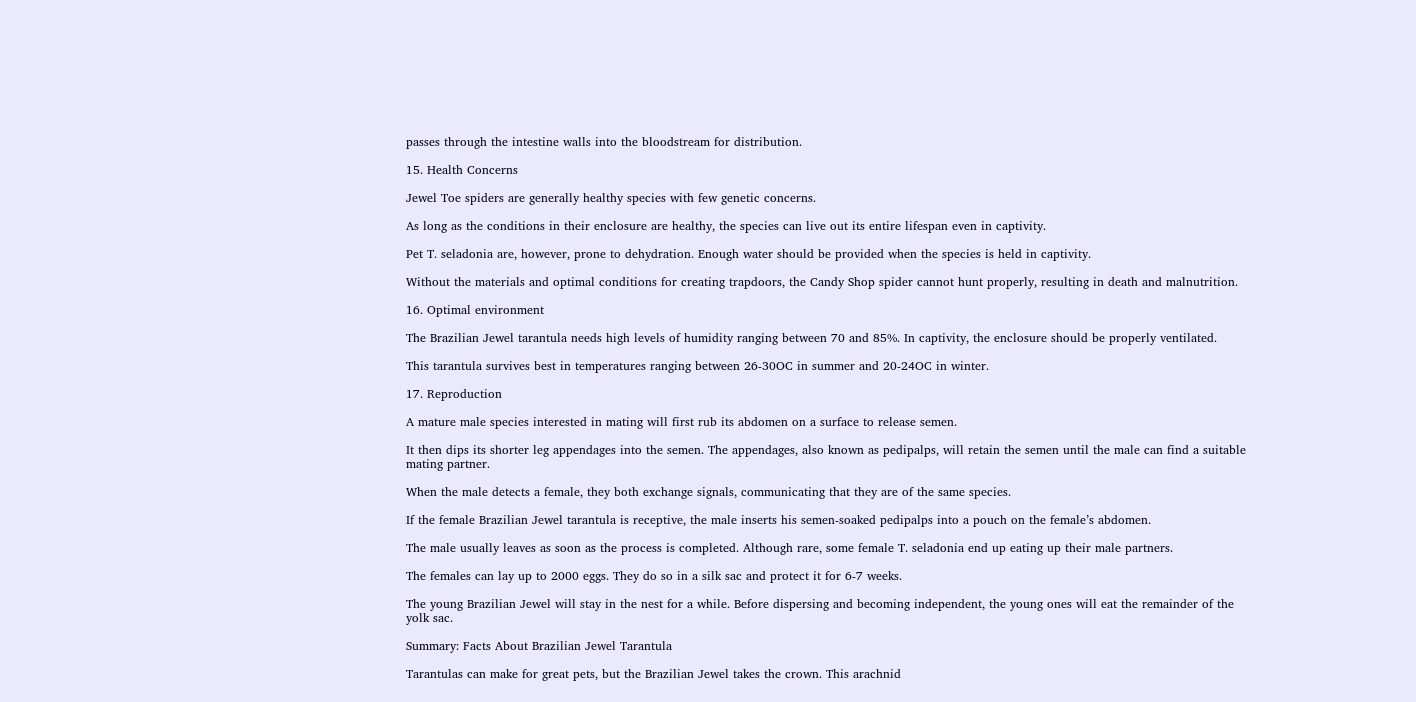passes through the intestine walls into the bloodstream for distribution.

15. Health Concerns

Jewel Toe spiders are generally healthy species with few genetic concerns.

As long as the conditions in their enclosure are healthy, the species can live out its entire lifespan even in captivity.

Pet T. seladonia are, however, prone to dehydration. Enough water should be provided when the species is held in captivity.

Without the materials and optimal conditions for creating trapdoors, the Candy Shop spider cannot hunt properly, resulting in death and malnutrition.

16. Optimal environment

The Brazilian Jewel tarantula needs high levels of humidity ranging between 70 and 85%. In captivity, the enclosure should be properly ventilated.

This tarantula survives best in temperatures ranging between 26-30OC in summer and 20-24OC in winter.

17. Reproduction

A mature male species interested in mating will first rub its abdomen on a surface to release semen.

It then dips its shorter leg appendages into the semen. The appendages, also known as pedipalps, will retain the semen until the male can find a suitable mating partner.

When the male detects a female, they both exchange signals, communicating that they are of the same species.

If the female Brazilian Jewel tarantula is receptive, the male inserts his semen-soaked pedipalps into a pouch on the female’s abdomen.

The male usually leaves as soon as the process is completed. Although rare, some female T. seladonia end up eating up their male partners.

The females can lay up to 2000 eggs. They do so in a silk sac and protect it for 6-7 weeks.

The young Brazilian Jewel will stay in the nest for a while. Before dispersing and becoming independent, the young ones will eat the remainder of the yolk sac.

Summary: Facts About Brazilian Jewel Tarantula

Tarantulas can make for great pets, but the Brazilian Jewel takes the crown. This arachnid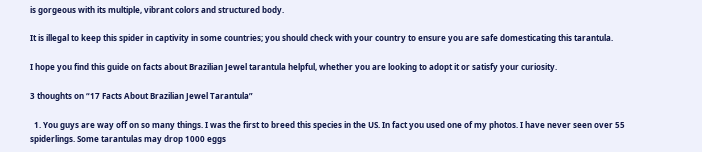is gorgeous with its multiple, vibrant colors and structured body.

It is illegal to keep this spider in captivity in some countries; you should check with your country to ensure you are safe domesticating this tarantula.

I hope you find this guide on facts about Brazilian Jewel tarantula helpful, whether you are looking to adopt it or satisfy your curiosity.

3 thoughts on “17 Facts About Brazilian Jewel Tarantula”

  1. You guys are way off on so many things. I was the first to breed this species in the US. In fact you used one of my photos. I have never seen over 55 spiderlings. Some tarantulas may drop 1000 eggs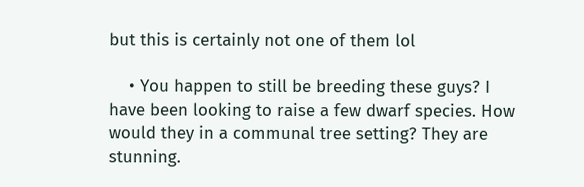but this is certainly not one of them lol

    • You happen to still be breeding these guys? I have been looking to raise a few dwarf species. How would they in a communal tree setting? They are stunning.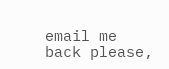email me back please,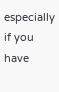especially if you have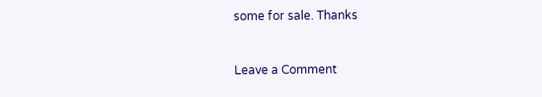some for sale. Thanks


Leave a Comment